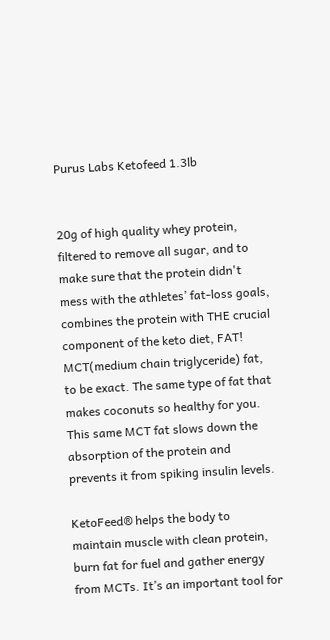Purus Labs Ketofeed 1.3lb


20g of high quality whey protein, filtered to remove all sugar, and to make sure that the protein didn't mess with the athletes’ fat-loss goals, combines the protein with THE crucial component of the keto diet, FAT! MCT(medium chain triglyceride) fat, to be exact. The same type of fat that makes coconuts so healthy for you. This same MCT fat slows down the absorption of the protein and prevents it from spiking insulin levels.

KetoFeed® helps the body to maintain muscle with clean protein, burn fat for fuel and gather energy from MCTs. It’s an important tool for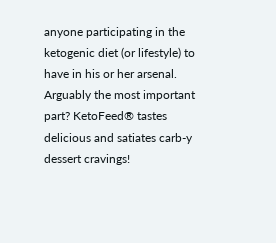anyone participating in the ketogenic diet (or lifestyle) to have in his or her arsenal. Arguably the most important part? KetoFeed® tastes delicious and satiates carb-y dessert cravings!